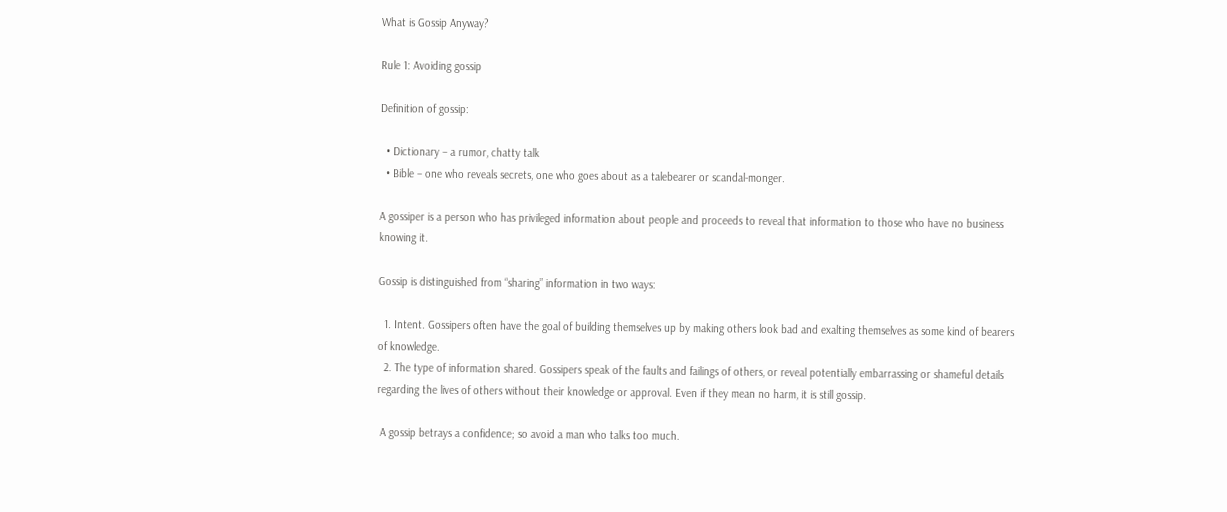What is Gossip Anyway?

Rule 1: Avoiding gossip

Definition of gossip:

  • Dictionary – a rumor, chatty talk
  • Bible – one who reveals secrets, one who goes about as a talebearer or scandal-monger.

A gossiper is a person who has privileged information about people and proceeds to reveal that information to those who have no business knowing it.

Gossip is distinguished from “sharing” information in two ways:

  1. Intent. Gossipers often have the goal of building themselves up by making others look bad and exalting themselves as some kind of bearers of knowledge.
  2. The type of information shared. Gossipers speak of the faults and failings of others, or reveal potentially embarrassing or shameful details regarding the lives of others without their knowledge or approval. Even if they mean no harm, it is still gossip.

 A gossip betrays a confidence; so avoid a man who talks too much.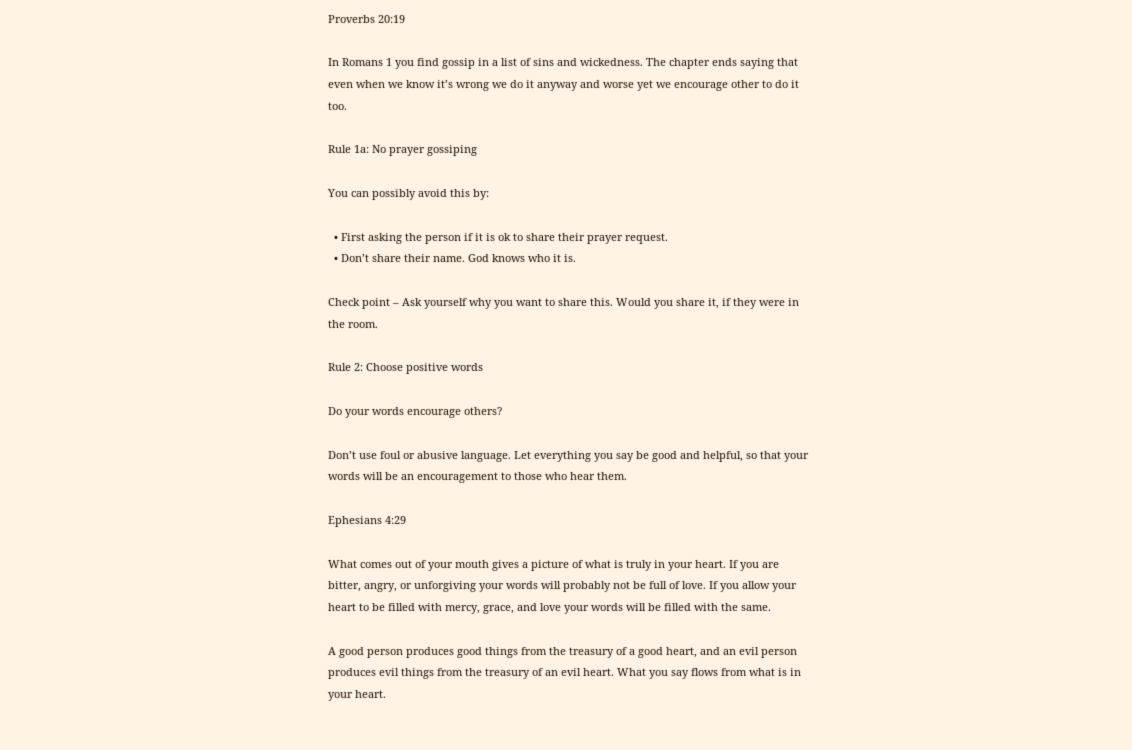Proverbs 20:19

In Romans 1 you find gossip in a list of sins and wickedness. The chapter ends saying that even when we know it’s wrong we do it anyway and worse yet we encourage other to do it too.

Rule 1a: No prayer gossiping

You can possibly avoid this by:

  • First asking the person if it is ok to share their prayer request.
  • Don’t share their name. God knows who it is.

Check point – Ask yourself why you want to share this. Would you share it, if they were in the room.

Rule 2: Choose positive words

Do your words encourage others?

Don’t use foul or abusive language. Let everything you say be good and helpful, so that your words will be an encouragement to those who hear them.

Ephesians 4:29

What comes out of your mouth gives a picture of what is truly in your heart. If you are bitter, angry, or unforgiving your words will probably not be full of love. If you allow your heart to be filled with mercy, grace, and love your words will be filled with the same.

A good person produces good things from the treasury of a good heart, and an evil person produces evil things from the treasury of an evil heart. What you say flows from what is in your heart.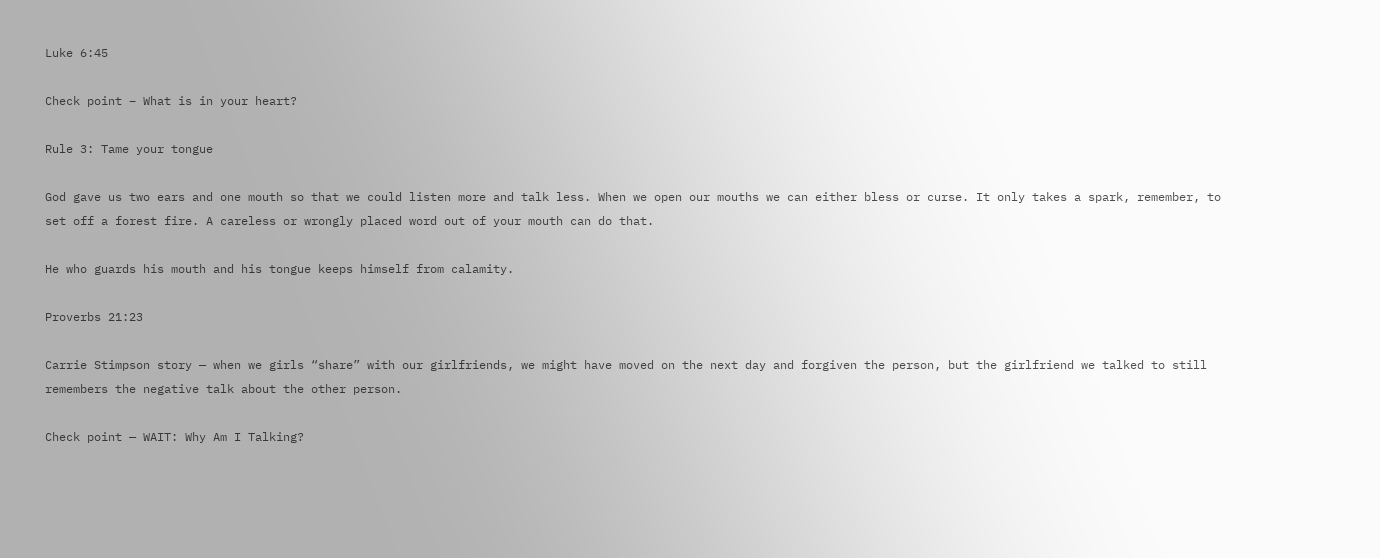Luke 6:45

Check point – What is in your heart?

Rule 3: Tame your tongue

God gave us two ears and one mouth so that we could listen more and talk less. When we open our mouths we can either bless or curse. It only takes a spark, remember, to set off a forest fire. A careless or wrongly placed word out of your mouth can do that.

He who guards his mouth and his tongue keeps himself from calamity.

Proverbs 21:23

Carrie Stimpson story — when we girls “share” with our girlfriends, we might have moved on the next day and forgiven the person, but the girlfriend we talked to still remembers the negative talk about the other person.

Check point — WAIT: Why Am I Talking?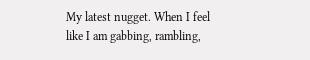My latest nugget. When I feel like I am gabbing, rambling,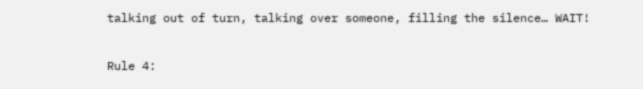talking out of turn, talking over someone, filling the silence… WAIT!

Rule 4: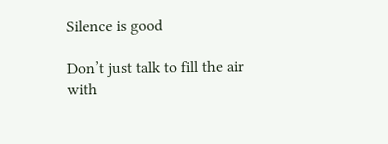Silence is good

Don’t just talk to fill the air with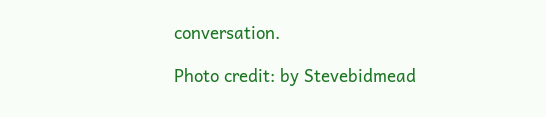conversation.

Photo credit: by Stevebidmead